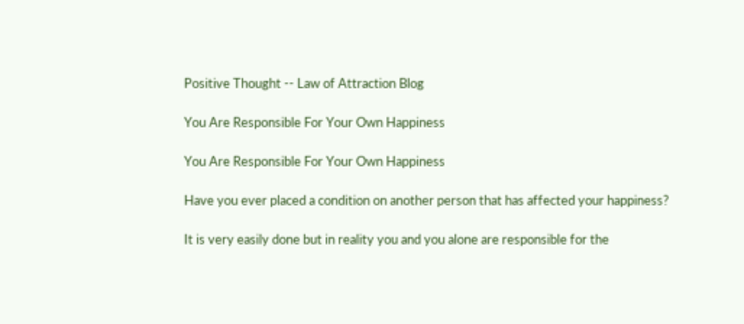Positive Thought -- Law of Attraction Blog

You Are Responsible For Your Own Happiness

You Are Responsible For Your Own Happiness

Have you ever placed a condition on another person that has affected your happiness?

It is very easily done but in reality you and you alone are responsible for the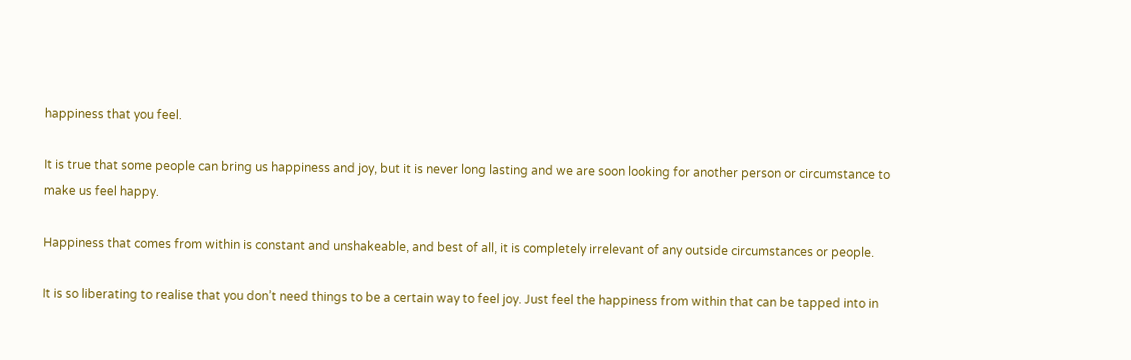happiness that you feel.

It is true that some people can bring us happiness and joy, but it is never long lasting and we are soon looking for another person or circumstance to make us feel happy.

Happiness that comes from within is constant and unshakeable, and best of all, it is completely irrelevant of any outside circumstances or people.

It is so liberating to realise that you don’t need things to be a certain way to feel joy. Just feel the happiness from within that can be tapped into in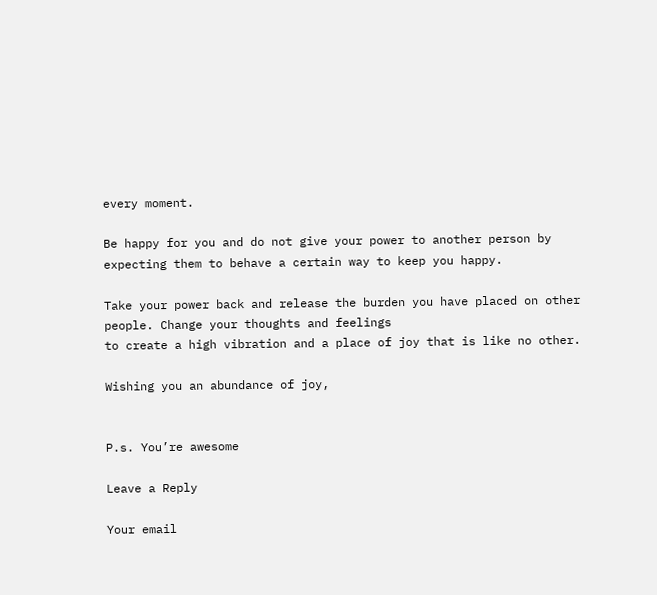every moment.

Be happy for you and do not give your power to another person by expecting them to behave a certain way to keep you happy.

Take your power back and release the burden you have placed on other people. Change your thoughts and feelings
to create a high vibration and a place of joy that is like no other.

Wishing you an abundance of joy,


P.s. You’re awesome

Leave a Reply

Your email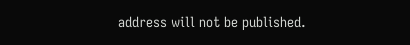address will not be published.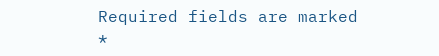Required fields are marked *